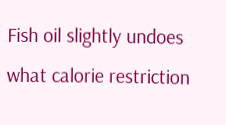Fish oil slightly undoes what calorie restriction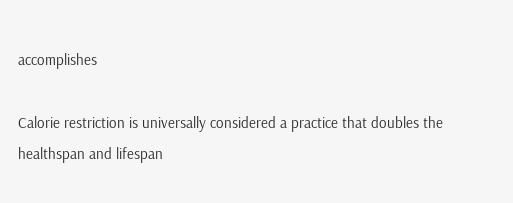accomplishes

Calorie restriction is universally considered a practice that doubles the healthspan and lifespan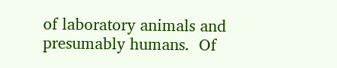of laboratory animals and presumably humans.  Of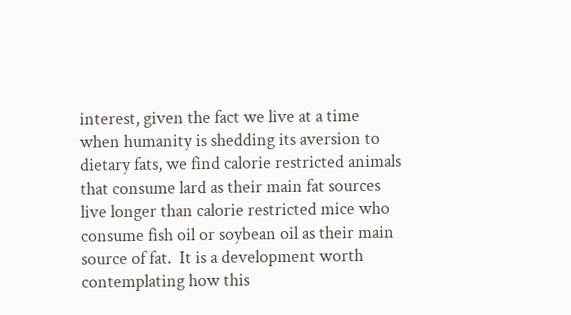interest, given the fact we live at a time when humanity is shedding its aversion to dietary fats, we find calorie restricted animals that consume lard as their main fat sources live longer than calorie restricted mice who consume fish oil or soybean oil as their main source of fat.  It is a development worth contemplating how this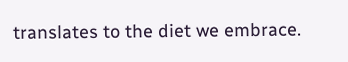translates to the diet we embrace.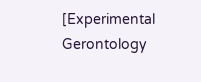[Experimental Gerontology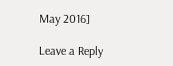May 2016]

Leave a Reply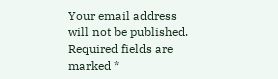Your email address will not be published. Required fields are marked *